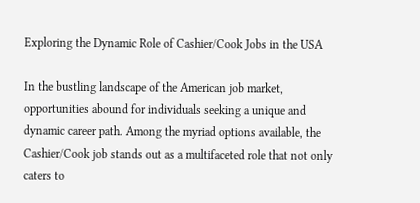Exploring the Dynamic Role of Cashier/Cook Jobs in the USA

In the bustling landscape of the American job market, opportunities abound for individuals seeking a unique and dynamic career path. Among the myriad options available, the Cashier/Cook job stands out as a multifaceted role that not only caters to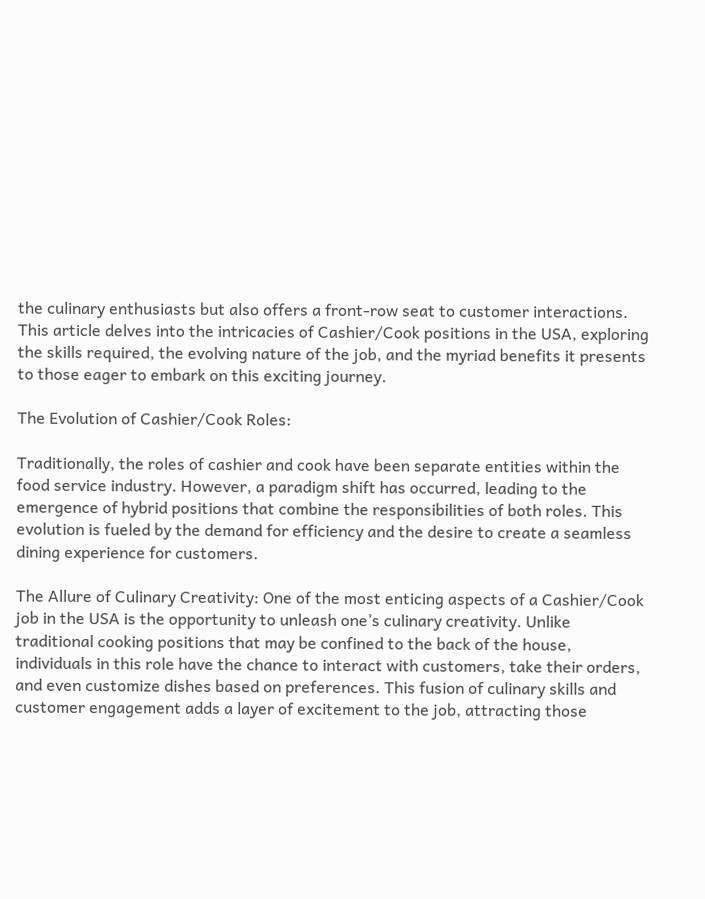the culinary enthusiasts but also offers a front-row seat to customer interactions. This article delves into the intricacies of Cashier/Cook positions in the USA, exploring the skills required, the evolving nature of the job, and the myriad benefits it presents to those eager to embark on this exciting journey.

The Evolution of Cashier/Cook Roles:

Traditionally, the roles of cashier and cook have been separate entities within the food service industry. However, a paradigm shift has occurred, leading to the emergence of hybrid positions that combine the responsibilities of both roles. This evolution is fueled by the demand for efficiency and the desire to create a seamless dining experience for customers.

The Allure of Culinary Creativity: One of the most enticing aspects of a Cashier/Cook job in the USA is the opportunity to unleash one’s culinary creativity. Unlike traditional cooking positions that may be confined to the back of the house, individuals in this role have the chance to interact with customers, take their orders, and even customize dishes based on preferences. This fusion of culinary skills and customer engagement adds a layer of excitement to the job, attracting those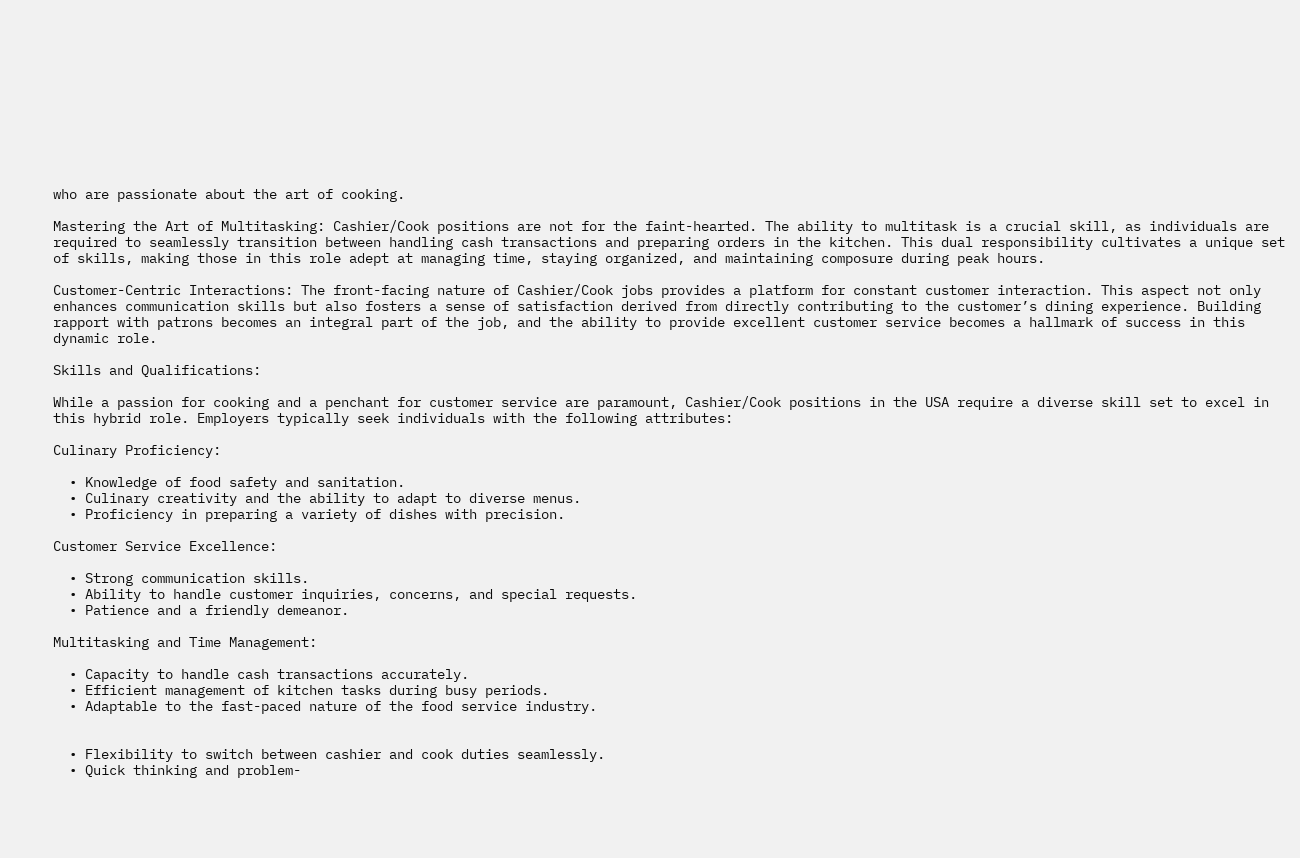who are passionate about the art of cooking.

Mastering the Art of Multitasking: Cashier/Cook positions are not for the faint-hearted. The ability to multitask is a crucial skill, as individuals are required to seamlessly transition between handling cash transactions and preparing orders in the kitchen. This dual responsibility cultivates a unique set of skills, making those in this role adept at managing time, staying organized, and maintaining composure during peak hours.

Customer-Centric Interactions: The front-facing nature of Cashier/Cook jobs provides a platform for constant customer interaction. This aspect not only enhances communication skills but also fosters a sense of satisfaction derived from directly contributing to the customer’s dining experience. Building rapport with patrons becomes an integral part of the job, and the ability to provide excellent customer service becomes a hallmark of success in this dynamic role.

Skills and Qualifications:

While a passion for cooking and a penchant for customer service are paramount, Cashier/Cook positions in the USA require a diverse skill set to excel in this hybrid role. Employers typically seek individuals with the following attributes:

Culinary Proficiency:

  • Knowledge of food safety and sanitation.
  • Culinary creativity and the ability to adapt to diverse menus.
  • Proficiency in preparing a variety of dishes with precision.

Customer Service Excellence:

  • Strong communication skills.
  • Ability to handle customer inquiries, concerns, and special requests.
  • Patience and a friendly demeanor.

Multitasking and Time Management:

  • Capacity to handle cash transactions accurately.
  • Efficient management of kitchen tasks during busy periods.
  • Adaptable to the fast-paced nature of the food service industry.


  • Flexibility to switch between cashier and cook duties seamlessly.
  • Quick thinking and problem-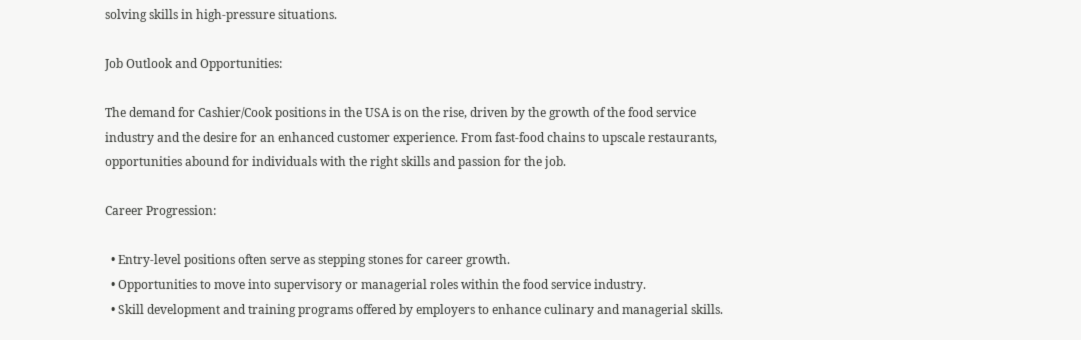solving skills in high-pressure situations.

Job Outlook and Opportunities:

The demand for Cashier/Cook positions in the USA is on the rise, driven by the growth of the food service industry and the desire for an enhanced customer experience. From fast-food chains to upscale restaurants, opportunities abound for individuals with the right skills and passion for the job.

Career Progression:

  • Entry-level positions often serve as stepping stones for career growth.
  • Opportunities to move into supervisory or managerial roles within the food service industry.
  • Skill development and training programs offered by employers to enhance culinary and managerial skills.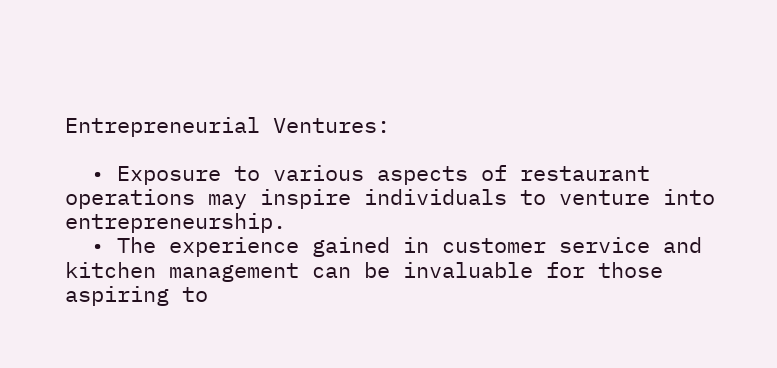Entrepreneurial Ventures:

  • Exposure to various aspects of restaurant operations may inspire individuals to venture into entrepreneurship.
  • The experience gained in customer service and kitchen management can be invaluable for those aspiring to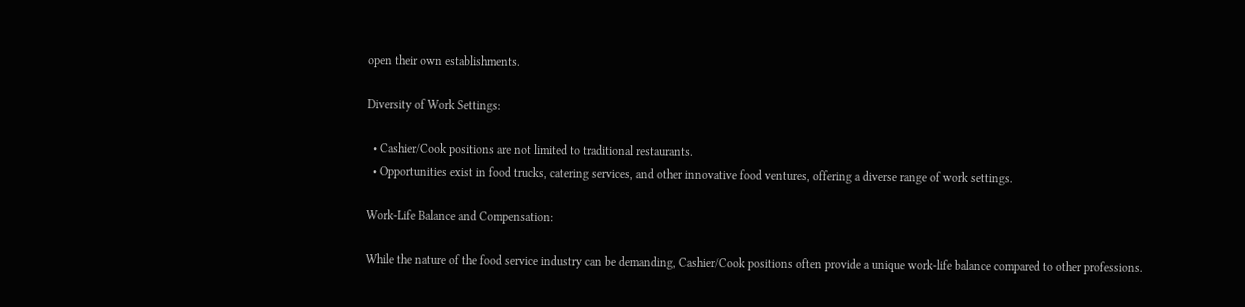open their own establishments.

Diversity of Work Settings:

  • Cashier/Cook positions are not limited to traditional restaurants.
  • Opportunities exist in food trucks, catering services, and other innovative food ventures, offering a diverse range of work settings.

Work-Life Balance and Compensation:

While the nature of the food service industry can be demanding, Cashier/Cook positions often provide a unique work-life balance compared to other professions.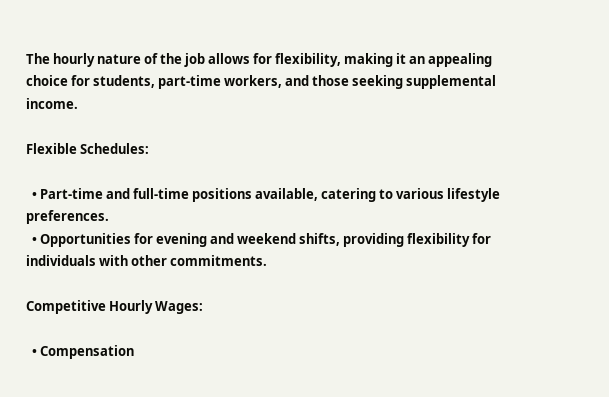The hourly nature of the job allows for flexibility, making it an appealing choice for students, part-time workers, and those seeking supplemental income.

Flexible Schedules:

  • Part-time and full-time positions available, catering to various lifestyle preferences.
  • Opportunities for evening and weekend shifts, providing flexibility for individuals with other commitments.

Competitive Hourly Wages:

  • Compensation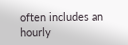often includes an hourly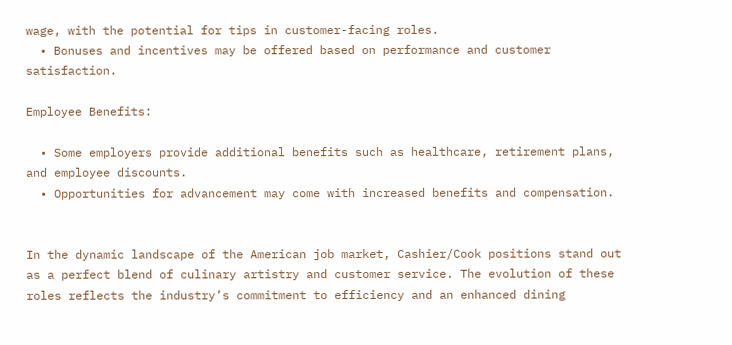wage, with the potential for tips in customer-facing roles.
  • Bonuses and incentives may be offered based on performance and customer satisfaction.

Employee Benefits:

  • Some employers provide additional benefits such as healthcare, retirement plans, and employee discounts.
  • Opportunities for advancement may come with increased benefits and compensation.


In the dynamic landscape of the American job market, Cashier/Cook positions stand out as a perfect blend of culinary artistry and customer service. The evolution of these roles reflects the industry’s commitment to efficiency and an enhanced dining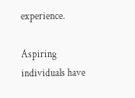experience.

Aspiring individuals have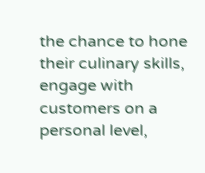the chance to hone their culinary skills, engage with customers on a personal level,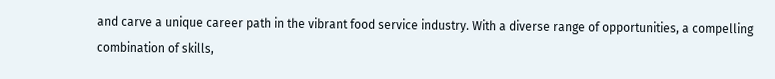and carve a unique career path in the vibrant food service industry. With a diverse range of opportunities, a compelling combination of skills,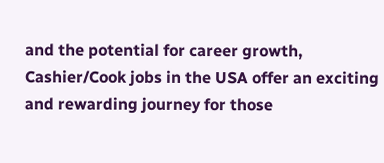and the potential for career growth, Cashier/Cook jobs in the USA offer an exciting and rewarding journey for those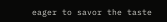eager to savor the taste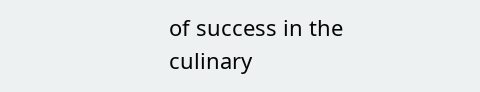of success in the culinary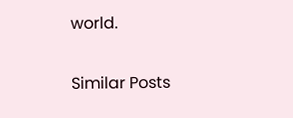world.

Similar Posts